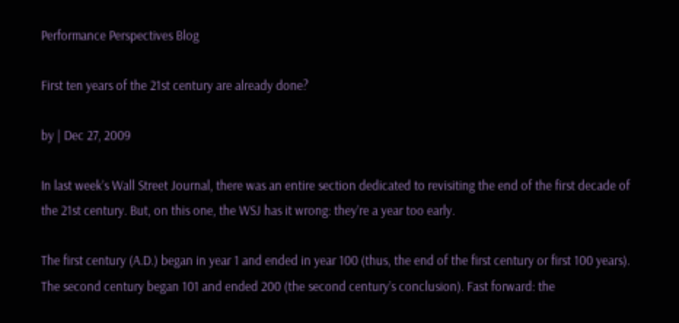Performance Perspectives Blog

First ten years of the 21st century are already done?

by | Dec 27, 2009

In last week’s Wall Street Journal, there was an entire section dedicated to revisiting the end of the first decade of the 21st century. But, on this one, the WSJ has it wrong: they’re a year too early.

The first century (A.D.) began in year 1 and ended in year 100 (thus, the end of the first century or first 100 years). The second century began 101 and ended 200 (the second century’s conclusion). Fast forward: the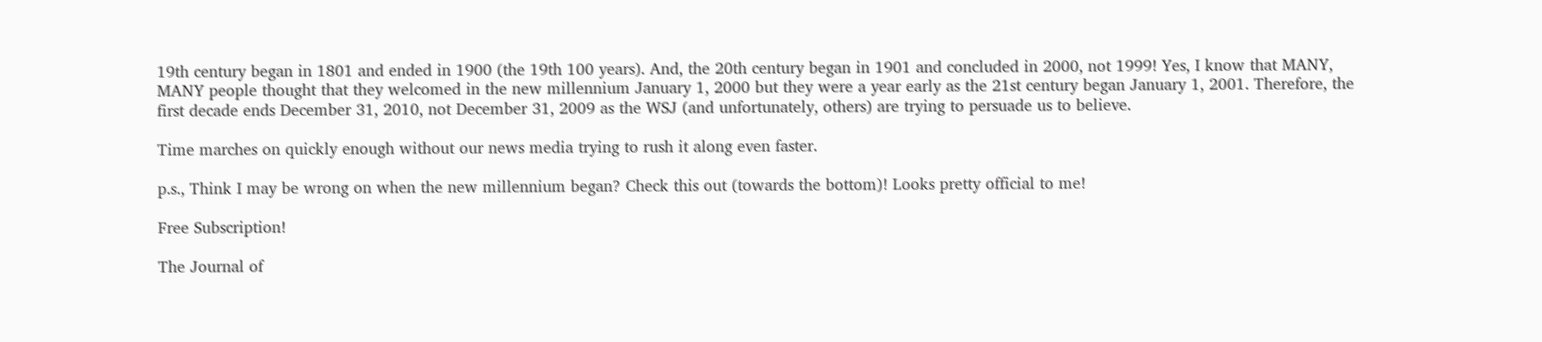19th century began in 1801 and ended in 1900 (the 19th 100 years). And, the 20th century began in 1901 and concluded in 2000, not 1999! Yes, I know that MANY, MANY people thought that they welcomed in the new millennium January 1, 2000 but they were a year early as the 21st century began January 1, 2001. Therefore, the first decade ends December 31, 2010, not December 31, 2009 as the WSJ (and unfortunately, others) are trying to persuade us to believe.

Time marches on quickly enough without our news media trying to rush it along even faster.

p.s., Think I may be wrong on when the new millennium began? Check this out (towards the bottom)! Looks pretty official to me!

Free Subscription!

The Journal of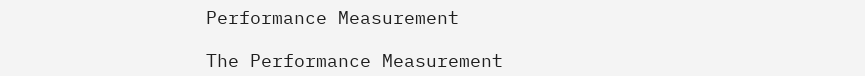Performance Measurement

The Performance Measurement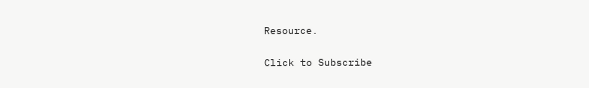Resource.

Click to Subscribe